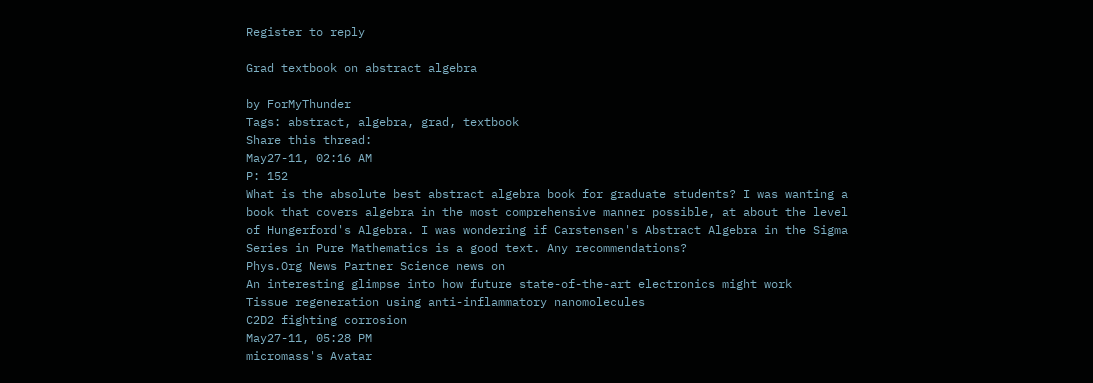Register to reply

Grad textbook on abstract algebra

by ForMyThunder
Tags: abstract, algebra, grad, textbook
Share this thread:
May27-11, 02:16 AM
P: 152
What is the absolute best abstract algebra book for graduate students? I was wanting a book that covers algebra in the most comprehensive manner possible, at about the level of Hungerford's Algebra. I was wondering if Carstensen's Abstract Algebra in the Sigma Series in Pure Mathematics is a good text. Any recommendations?
Phys.Org News Partner Science news on
An interesting glimpse into how future state-of-the-art electronics might work
Tissue regeneration using anti-inflammatory nanomolecules
C2D2 fighting corrosion
May27-11, 05:28 PM
micromass's Avatar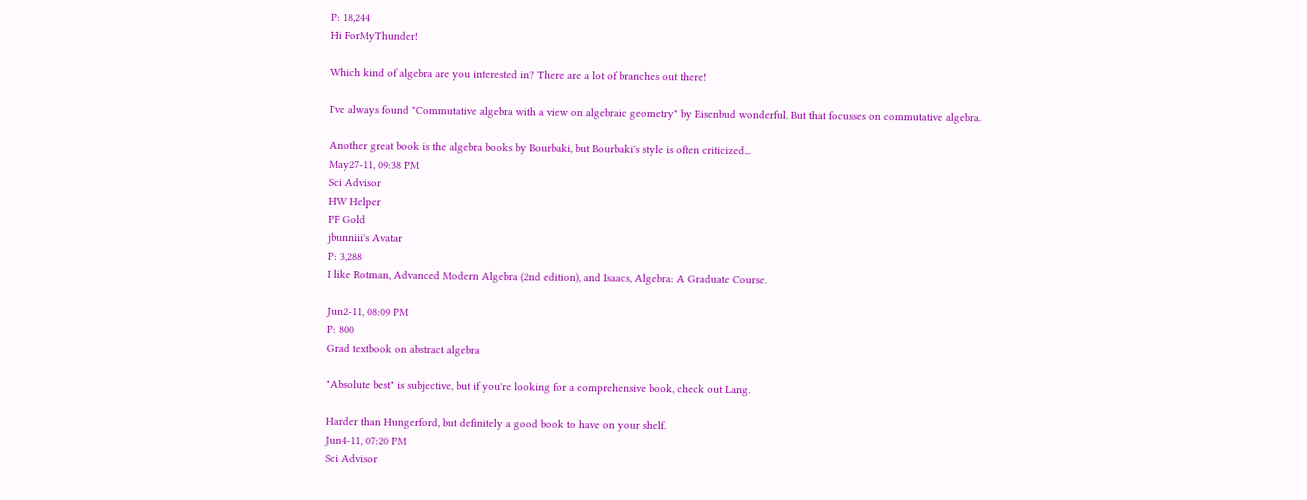P: 18,244
Hi ForMyThunder!

Which kind of algebra are you interested in? There are a lot of branches out there!

I've always found "Commutative algebra with a view on algebraic geometry" by Eisenbud wonderful. But that focusses on commutative algebra.

Another great book is the algebra books by Bourbaki, but Bourbaki's style is often criticized...
May27-11, 09:38 PM
Sci Advisor
HW Helper
PF Gold
jbunniii's Avatar
P: 3,288
I like Rotman, Advanced Modern Algebra (2nd edition), and Isaacs, Algebra: A Graduate Course.

Jun2-11, 08:09 PM
P: 800
Grad textbook on abstract algebra

"Absolute best" is subjective, but if you're looking for a comprehensive book, check out Lang.

Harder than Hungerford, but definitely a good book to have on your shelf.
Jun4-11, 07:20 PM
Sci Advisor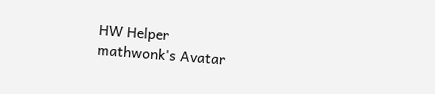HW Helper
mathwonk's Avatar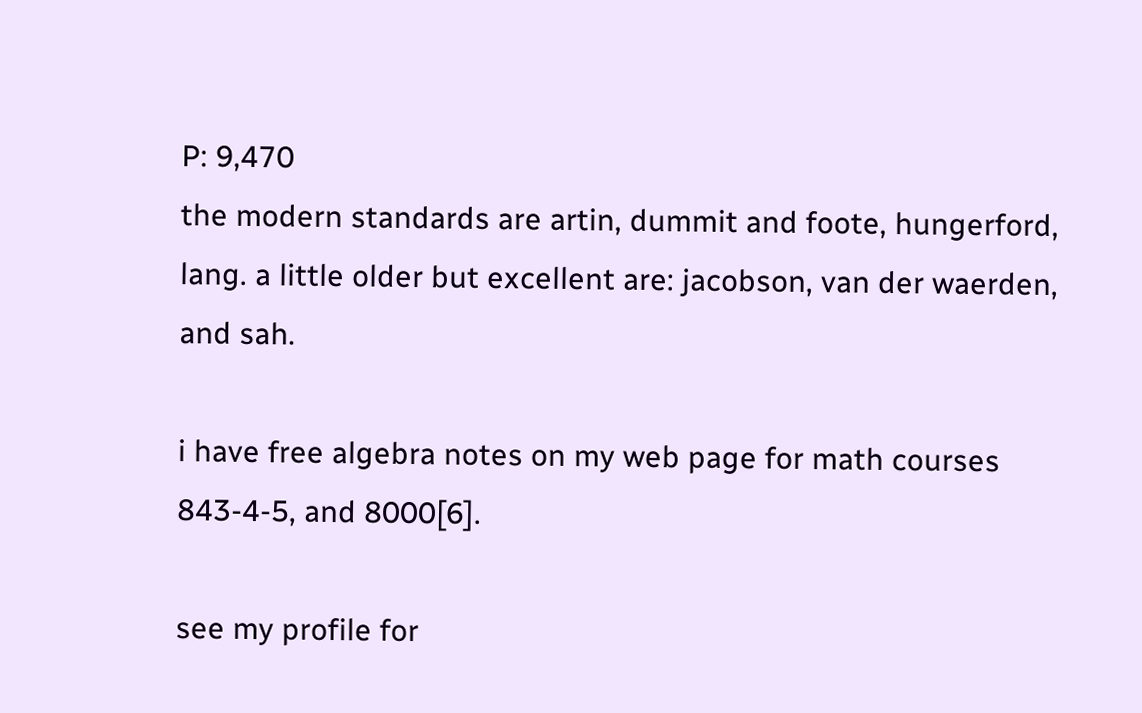P: 9,470
the modern standards are artin, dummit and foote, hungerford, lang. a little older but excellent are: jacobson, van der waerden, and sah.

i have free algebra notes on my web page for math courses 843-4-5, and 8000[6].

see my profile for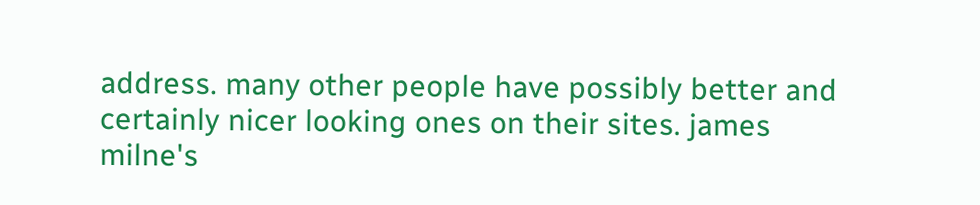address. many other people have possibly better and certainly nicer looking ones on their sites. james milne's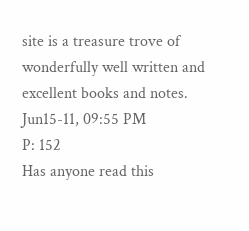site is a treasure trove of wonderfully well written and excellent books and notes.
Jun15-11, 09:55 PM
P: 152
Has anyone read this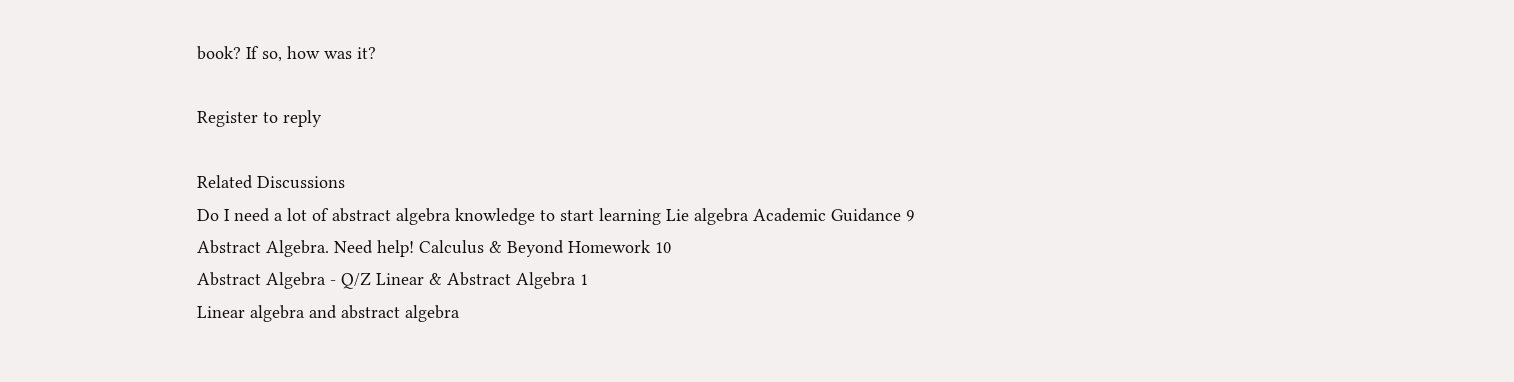book? If so, how was it?

Register to reply

Related Discussions
Do I need a lot of abstract algebra knowledge to start learning Lie algebra Academic Guidance 9
Abstract Algebra. Need help! Calculus & Beyond Homework 10
Abstract Algebra - Q/Z Linear & Abstract Algebra 1
Linear algebra and abstract algebra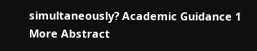simultaneously? Academic Guidance 1
More Abstract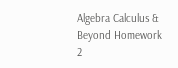Algebra Calculus & Beyond Homework 2